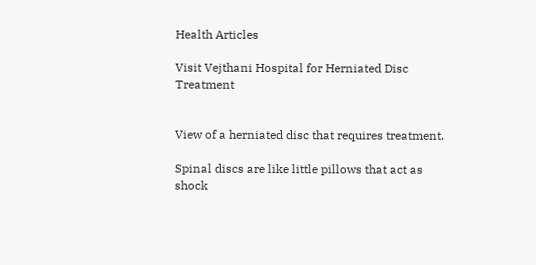Health Articles

Visit Vejthani Hospital for Herniated Disc Treatment


View of a herniated disc that requires treatment.

Spinal discs are like little pillows that act as shock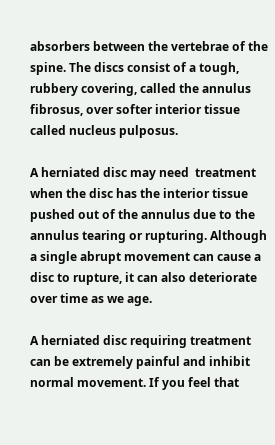absorbers between the vertebrae of the spine. The discs consist of a tough, rubbery covering, called the annulus fibrosus, over softer interior tissue called nucleus pulposus.

A herniated disc may need  treatment when the disc has the interior tissue pushed out of the annulus due to the annulus tearing or rupturing. Although a single abrupt movement can cause a disc to rupture, it can also deteriorate over time as we age.

A herniated disc requiring treatment can be extremely painful and inhibit normal movement. If you feel that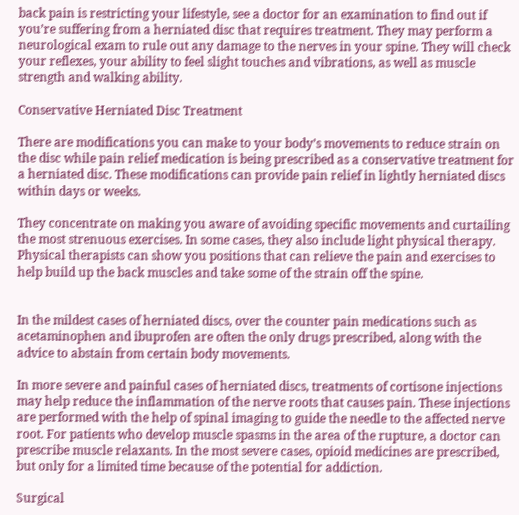back pain is restricting your lifestyle, see a doctor for an examination to find out if you’re suffering from a herniated disc that requires treatment. They may perform a neurological exam to rule out any damage to the nerves in your spine. They will check your reflexes, your ability to feel slight touches and vibrations, as well as muscle strength and walking ability.

Conservative Herniated Disc Treatment

There are modifications you can make to your body’s movements to reduce strain on the disc while pain relief medication is being prescribed as a conservative treatment for a herniated disc. These modifications can provide pain relief in lightly herniated discs within days or weeks.

They concentrate on making you aware of avoiding specific movements and curtailing the most strenuous exercises. In some cases, they also include light physical therapy. Physical therapists can show you positions that can relieve the pain and exercises to help build up the back muscles and take some of the strain off the spine.


In the mildest cases of herniated discs, over the counter pain medications such as acetaminophen and ibuprofen are often the only drugs prescribed, along with the advice to abstain from certain body movements.

In more severe and painful cases of herniated discs, treatments of cortisone injections may help reduce the inflammation of the nerve roots that causes pain. These injections are performed with the help of spinal imaging to guide the needle to the affected nerve root. For patients who develop muscle spasms in the area of the rupture, a doctor can prescribe muscle relaxants. In the most severe cases, opioid medicines are prescribed, but only for a limited time because of the potential for addiction.

Surgical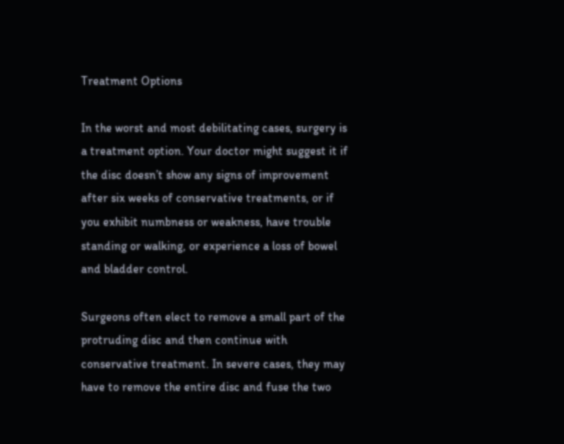Treatment Options

In the worst and most debilitating cases, surgery is a treatment option. Your doctor might suggest it if the disc doesn’t show any signs of improvement after six weeks of conservative treatments, or if you exhibit numbness or weakness, have trouble standing or walking, or experience a loss of bowel and bladder control.

Surgeons often elect to remove a small part of the protruding disc and then continue with conservative treatment. In severe cases, they may have to remove the entire disc and fuse the two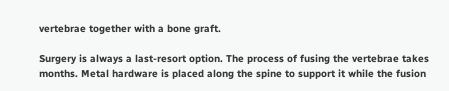vertebrae together with a bone graft.

Surgery is always a last-resort option. The process of fusing the vertebrae takes months. Metal hardware is placed along the spine to support it while the fusion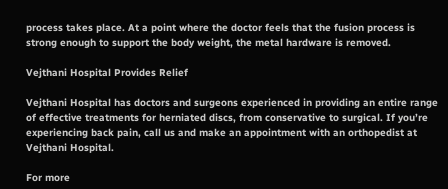process takes place. At a point where the doctor feels that the fusion process is strong enough to support the body weight, the metal hardware is removed.

Vejthani Hospital Provides Relief

Vejthani Hospital has doctors and surgeons experienced in providing an entire range of effective treatments for herniated discs, from conservative to surgical. If you’re experiencing back pain, call us and make an appointment with an orthopedist at Vejthani Hospital.

For more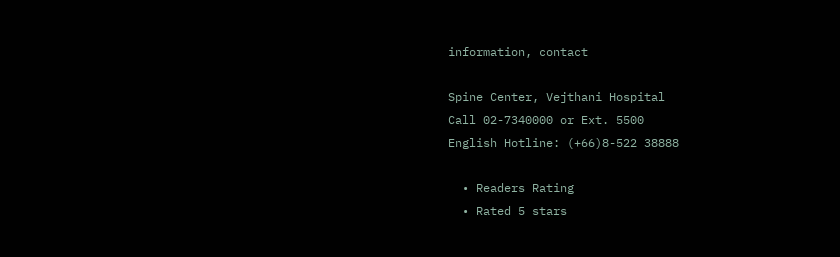information, contact

Spine Center, Vejthani Hospital
Call 02-7340000 or Ext. 5500
English Hotline: (+66)8-522 38888

  • Readers Rating
  • Rated 5 stars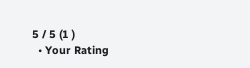5 / 5 (1 )
  • Your Rating